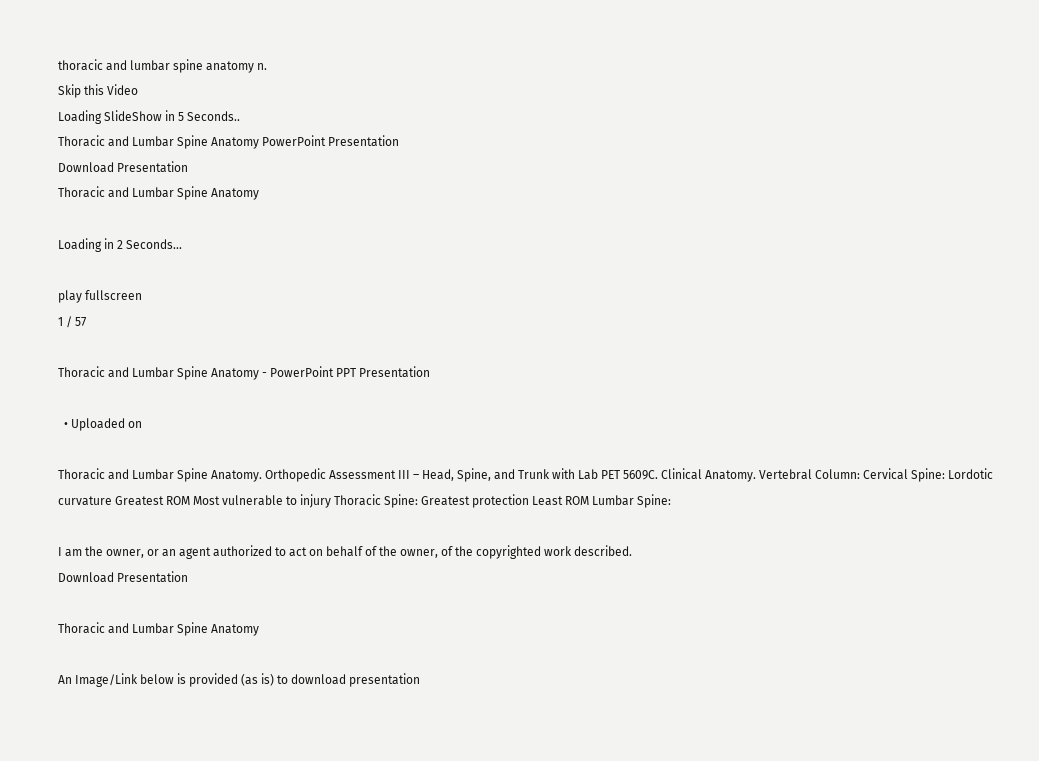thoracic and lumbar spine anatomy n.
Skip this Video
Loading SlideShow in 5 Seconds..
Thoracic and Lumbar Spine Anatomy PowerPoint Presentation
Download Presentation
Thoracic and Lumbar Spine Anatomy

Loading in 2 Seconds...

play fullscreen
1 / 57

Thoracic and Lumbar Spine Anatomy - PowerPoint PPT Presentation

  • Uploaded on

Thoracic and Lumbar Spine Anatomy. Orthopedic Assessment III – Head, Spine, and Trunk with Lab PET 5609C. Clinical Anatomy. Vertebral Column: Cervical Spine: Lordotic curvature Greatest ROM Most vulnerable to injury Thoracic Spine: Greatest protection Least ROM Lumbar Spine:

I am the owner, or an agent authorized to act on behalf of the owner, of the copyrighted work described.
Download Presentation

Thoracic and Lumbar Spine Anatomy

An Image/Link below is provided (as is) to download presentation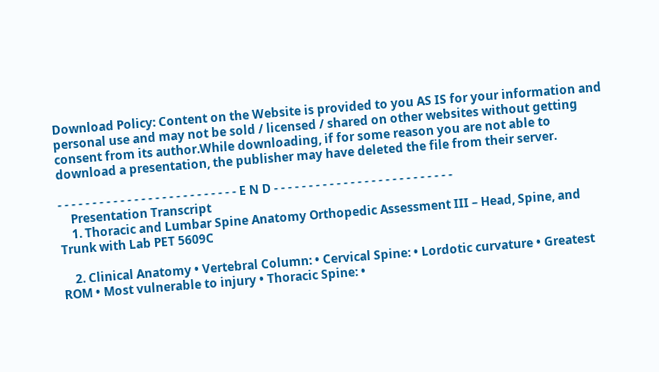Download Policy: Content on the Website is provided to you AS IS for your information and personal use and may not be sold / licensed / shared on other websites without getting consent from its author.While downloading, if for some reason you are not able to download a presentation, the publisher may have deleted the file from their server.

- - - - - - - - - - - - - - - - - - - - - - - - - - E N D - - - - - - - - - - - - - - - - - - - - - - - - - -
    Presentation Transcript
    1. Thoracic and Lumbar Spine Anatomy Orthopedic Assessment III – Head, Spine, and Trunk with Lab PET 5609C

    2. Clinical Anatomy • Vertebral Column: • Cervical Spine: • Lordotic curvature • Greatest ROM • Most vulnerable to injury • Thoracic Spine: •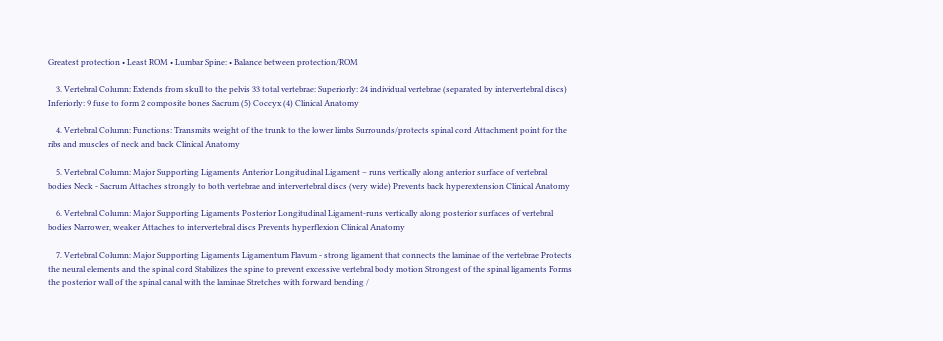Greatest protection • Least ROM • Lumbar Spine: • Balance between protection/ROM

    3. Vertebral Column: Extends from skull to the pelvis 33 total vertebrae: Superiorly: 24 individual vertebrae (separated by intervertebral discs) Inferiorly: 9 fuse to form 2 composite bones Sacrum (5) Coccyx (4) Clinical Anatomy

    4. Vertebral Column: Functions: Transmits weight of the trunk to the lower limbs Surrounds/protects spinal cord Attachment point for the ribs and muscles of neck and back Clinical Anatomy

    5. Vertebral Column: Major Supporting Ligaments Anterior Longitudinal Ligament – runs vertically along anterior surface of vertebral bodies Neck - Sacrum Attaches strongly to both vertebrae and intervertebral discs (very wide) Prevents back hyperextension Clinical Anatomy

    6. Vertebral Column: Major Supporting Ligaments Posterior Longitudinal Ligament-runs vertically along posterior surfaces of vertebral bodies Narrower, weaker Attaches to intervertebral discs Prevents hyperflexion Clinical Anatomy

    7. Vertebral Column: Major Supporting Ligaments Ligamentum Flavum - strong ligament that connects the laminae of the vertebrae Protects the neural elements and the spinal cord Stabilizes the spine to prevent excessive vertebral body motion Strongest of the spinal ligaments Forms the posterior wall of the spinal canal with the laminae Stretches with forward bending /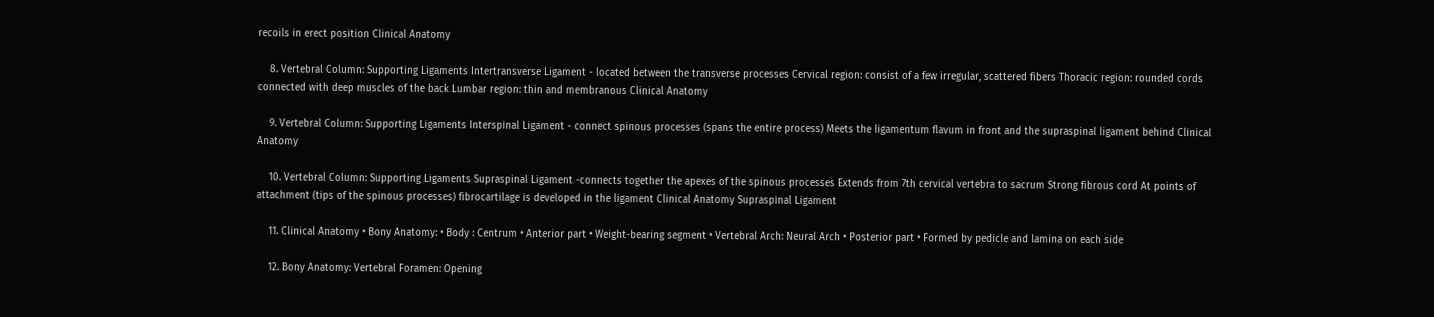recoils in erect position Clinical Anatomy

    8. Vertebral Column: Supporting Ligaments Intertransverse Ligament - located between the transverse processes Cervical region: consist of a few irregular, scattered fibers Thoracic region: rounded cords connected with deep muscles of the back Lumbar region: thin and membranous Clinical Anatomy

    9. Vertebral Column: Supporting Ligaments Interspinal Ligament - connect spinous processes (spans the entire process) Meets the ligamentum flavum in front and the supraspinal ligament behind Clinical Anatomy

    10. Vertebral Column: Supporting Ligaments Supraspinal Ligament -connects together the apexes of the spinous processes Extends from 7th cervical vertebra to sacrum Strong fibrous cord At points of attachment (tips of the spinous processes) fibrocartilage is developed in the ligament Clinical Anatomy Supraspinal Ligament

    11. Clinical Anatomy • Bony Anatomy: • Body : Centrum • Anterior part • Weight-bearing segment • Vertebral Arch: Neural Arch • Posterior part • Formed by pedicle and lamina on each side

    12. Bony Anatomy: Vertebral Foramen: Opening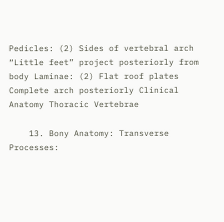Pedicles: (2) Sides of vertebral arch “Little feet” project posteriorly from body Laminae: (2) Flat roof plates Complete arch posteriorly Clinical Anatomy Thoracic Vertebrae

    13. Bony Anatomy: Transverse Processes: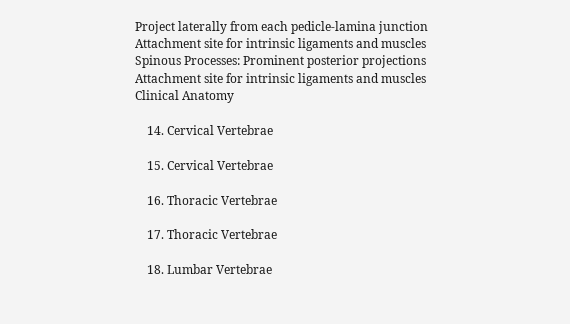Project laterally from each pedicle-lamina junction Attachment site for intrinsic ligaments and muscles Spinous Processes: Prominent posterior projections Attachment site for intrinsic ligaments and muscles Clinical Anatomy

    14. Cervical Vertebrae

    15. Cervical Vertebrae

    16. Thoracic Vertebrae

    17. Thoracic Vertebrae

    18. Lumbar Vertebrae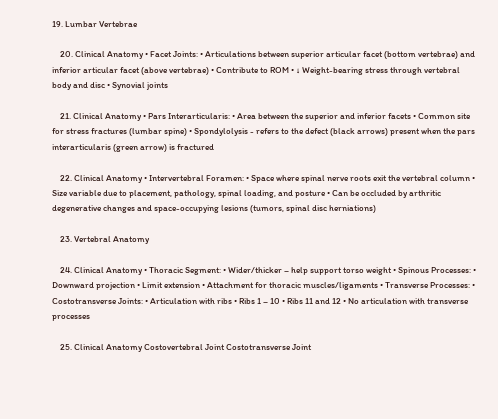19. Lumbar Vertebrae

    20. Clinical Anatomy • Facet Joints: • Articulations between superior articular facet (bottom vertebrae) and inferior articular facet (above vertebrae) • Contribute to ROM • ↓ Weight-bearing stress through vertebral body and disc • Synovial joints

    21. Clinical Anatomy • Pars Interarticularis: • Area between the superior and inferior facets • Common site for stress fractures (lumbar spine) • Spondylolysis - refers to the defect (black arrows) present when the pars interarticularis (green arrow) is fractured

    22. Clinical Anatomy • Intervertebral Foramen: • Space where spinal nerve roots exit the vertebral column • Size variable due to placement, pathology, spinal loading, and posture • Can be occluded by arthritic degenerative changes and space-occupying lesions (tumors, spinal disc herniations)

    23. Vertebral Anatomy

    24. Clinical Anatomy • Thoracic Segment: • Wider/thicker – help support torso weight • Spinous Processes: • Downward projection • Limit extension • Attachment for thoracic muscles/ligaments • Transverse Processes: • Costotransverse Joints: • Articulation with ribs • Ribs 1 – 10 • Ribs 11 and 12 • No articulation with transverse processes

    25. Clinical Anatomy Costovertebral Joint Costotransverse Joint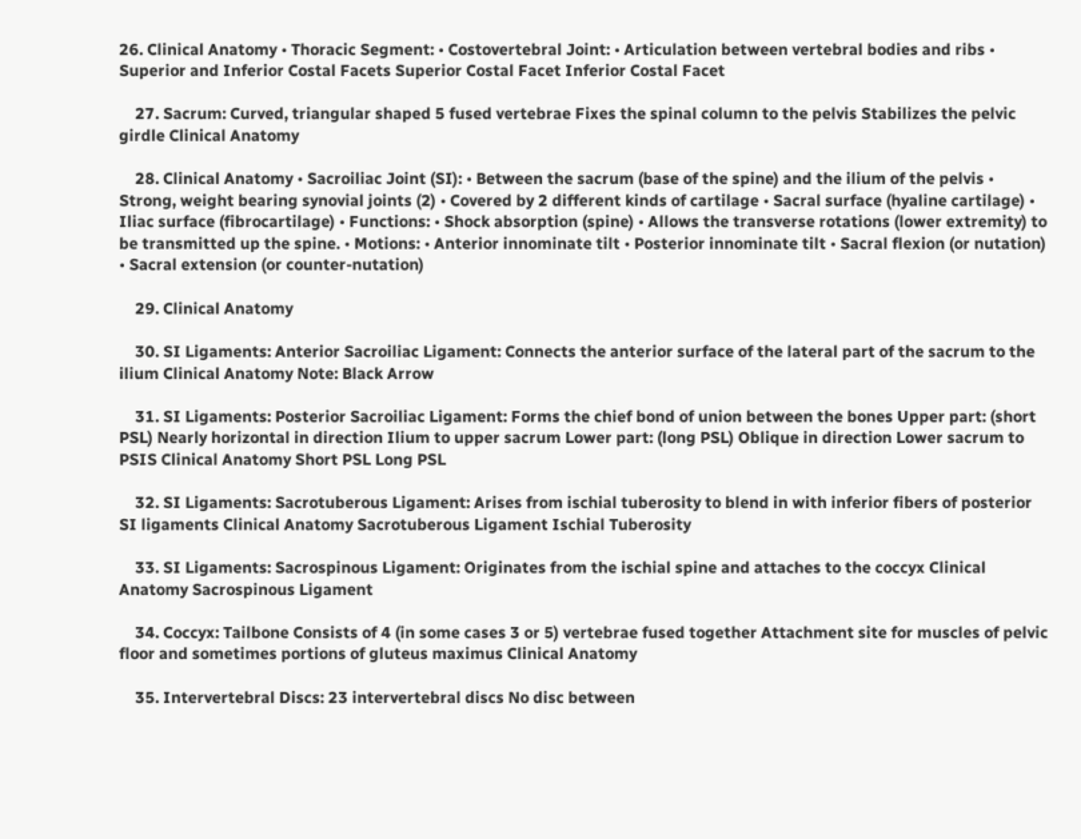26. Clinical Anatomy • Thoracic Segment: • Costovertebral Joint: • Articulation between vertebral bodies and ribs • Superior and Inferior Costal Facets Superior Costal Facet Inferior Costal Facet

    27. Sacrum: Curved, triangular shaped 5 fused vertebrae Fixes the spinal column to the pelvis Stabilizes the pelvic girdle Clinical Anatomy

    28. Clinical Anatomy • Sacroiliac Joint (SI): • Between the sacrum (base of the spine) and the ilium of the pelvis • Strong, weight bearing synovial joints (2) • Covered by 2 different kinds of cartilage • Sacral surface (hyaline cartilage) • Iliac surface (fibrocartilage) • Functions: • Shock absorption (spine) • Allows the transverse rotations (lower extremity) to be transmitted up the spine. • Motions: • Anterior innominate tilt • Posterior innominate tilt • Sacral flexion (or nutation) • Sacral extension (or counter-nutation)

    29. Clinical Anatomy

    30. SI Ligaments: Anterior Sacroiliac Ligament: Connects the anterior surface of the lateral part of the sacrum to the ilium Clinical Anatomy Note: Black Arrow

    31. SI Ligaments: Posterior Sacroiliac Ligament: Forms the chief bond of union between the bones Upper part: (short PSL) Nearly horizontal in direction Ilium to upper sacrum Lower part: (long PSL) Oblique in direction Lower sacrum to PSIS Clinical Anatomy Short PSL Long PSL

    32. SI Ligaments: Sacrotuberous Ligament: Arises from ischial tuberosity to blend in with inferior fibers of posterior SI ligaments Clinical Anatomy Sacrotuberous Ligament Ischial Tuberosity

    33. SI Ligaments: Sacrospinous Ligament: Originates from the ischial spine and attaches to the coccyx Clinical Anatomy Sacrospinous Ligament

    34. Coccyx: Tailbone Consists of 4 (in some cases 3 or 5) vertebrae fused together Attachment site for muscles of pelvic floor and sometimes portions of gluteus maximus Clinical Anatomy

    35. Intervertebral Discs: 23 intervertebral discs No disc between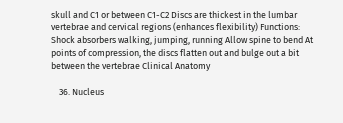skull and C1 or between C1-C2 Discs are thickest in the lumbar vertebrae and cervical regions (enhances flexibility) Functions: Shock absorbers walking, jumping, running Allow spine to bend At points of compression, the discs flatten out and bulge out a bit between the vertebrae Clinical Anatomy

    36. Nucleus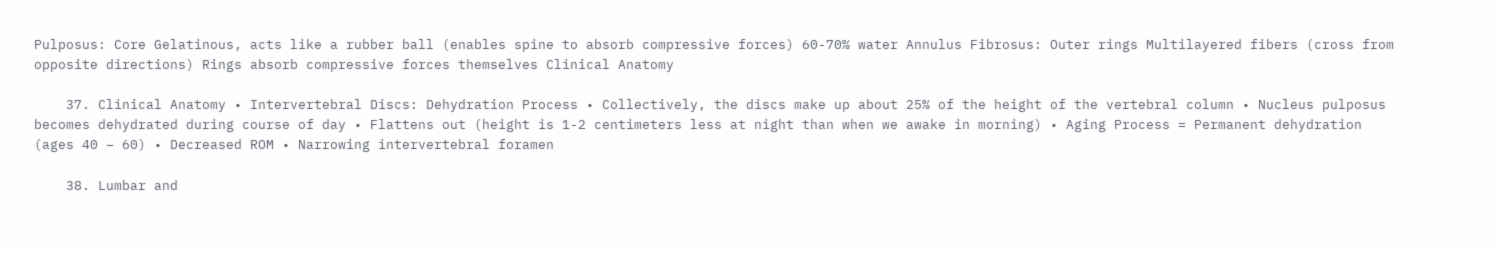Pulposus: Core Gelatinous, acts like a rubber ball (enables spine to absorb compressive forces) 60-70% water Annulus Fibrosus: Outer rings Multilayered fibers (cross from opposite directions) Rings absorb compressive forces themselves Clinical Anatomy

    37. Clinical Anatomy • Intervertebral Discs: Dehydration Process • Collectively, the discs make up about 25% of the height of the vertebral column • Nucleus pulposus becomes dehydrated during course of day • Flattens out (height is 1-2 centimeters less at night than when we awake in morning) • Aging Process = Permanent dehydration (ages 40 – 60) • Decreased ROM • Narrowing intervertebral foramen

    38. Lumbar and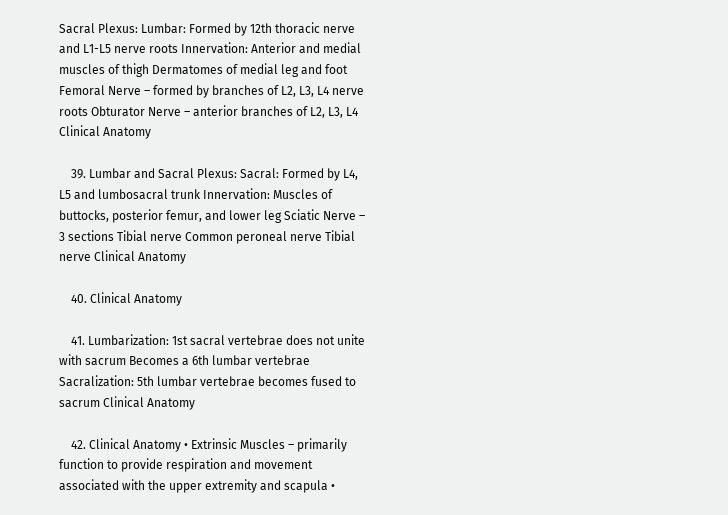Sacral Plexus: Lumbar: Formed by 12th thoracic nerve and L1-L5 nerve roots Innervation: Anterior and medial muscles of thigh Dermatomes of medial leg and foot Femoral Nerve – formed by branches of L2, L3, L4 nerve roots Obturator Nerve – anterior branches of L2, L3, L4 Clinical Anatomy

    39. Lumbar and Sacral Plexus: Sacral: Formed by L4, L5 and lumbosacral trunk Innervation: Muscles of buttocks, posterior femur, and lower leg Sciatic Nerve – 3 sections Tibial nerve Common peroneal nerve Tibial nerve Clinical Anatomy

    40. Clinical Anatomy

    41. Lumbarization: 1st sacral vertebrae does not unite with sacrum Becomes a 6th lumbar vertebrae Sacralization: 5th lumbar vertebrae becomes fused to sacrum Clinical Anatomy

    42. Clinical Anatomy • Extrinsic Muscles – primarily function to provide respiration and movement associated with the upper extremity and scapula •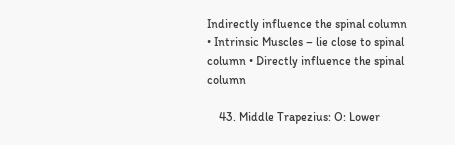Indirectly influence the spinal column • Intrinsic Muscles – lie close to spinal column • Directly influence the spinal column

    43. Middle Trapezius: O: Lower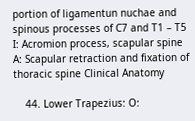portion of ligamentun nuchae and spinous processes of C7 and T1 – T5 I: Acromion process, scapular spine A: Scapular retraction and fixation of thoracic spine Clinical Anatomy

    44. Lower Trapezius: O: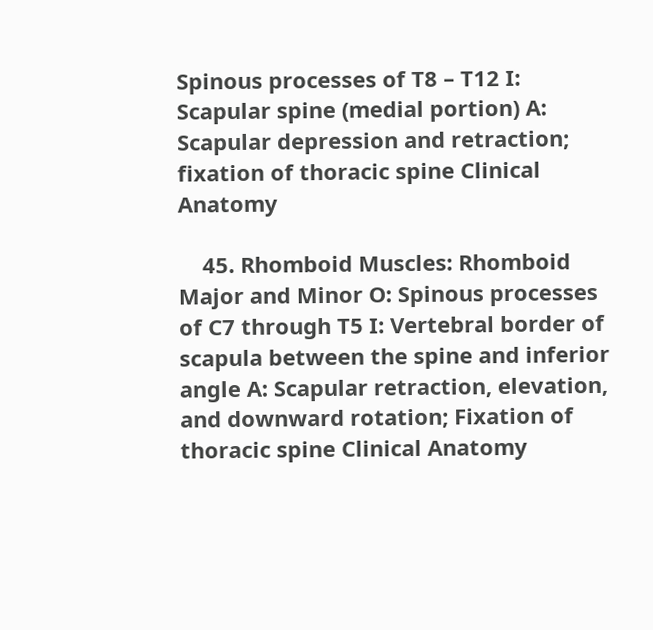Spinous processes of T8 – T12 I: Scapular spine (medial portion) A: Scapular depression and retraction; fixation of thoracic spine Clinical Anatomy

    45. Rhomboid Muscles: Rhomboid Major and Minor O: Spinous processes of C7 through T5 I: Vertebral border of scapula between the spine and inferior angle A: Scapular retraction, elevation, and downward rotation; Fixation of thoracic spine Clinical Anatomy